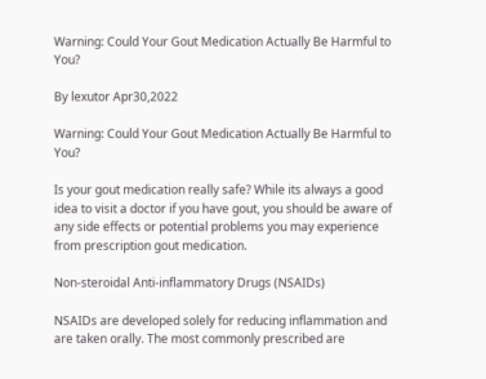Warning: Could Your Gout Medication Actually Be Harmful to You?

By lexutor Apr30,2022

Warning: Could Your Gout Medication Actually Be Harmful to You?

Is your gout medication really safe? While its always a good idea to visit a doctor if you have gout, you should be aware of any side effects or potential problems you may experience from prescription gout medication.

Non-steroidal Anti-inflammatory Drugs (NSAIDs)

NSAIDs are developed solely for reducing inflammation and are taken orally. The most commonly prescribed are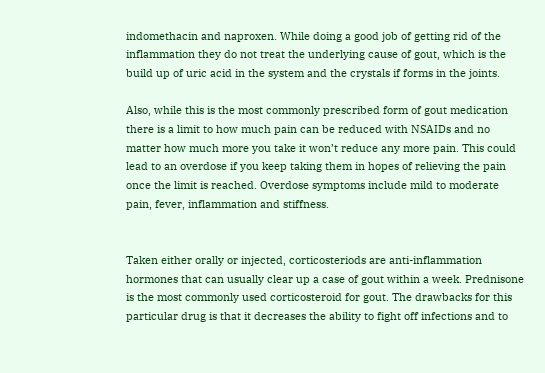indomethacin and naproxen. While doing a good job of getting rid of the inflammation they do not treat the underlying cause of gout, which is the build up of uric acid in the system and the crystals if forms in the joints.

Also, while this is the most commonly prescribed form of gout medication there is a limit to how much pain can be reduced with NSAIDs and no matter how much more you take it won’t reduce any more pain. This could lead to an overdose if you keep taking them in hopes of relieving the pain once the limit is reached. Overdose symptoms include mild to moderate pain, fever, inflammation and stiffness.


Taken either orally or injected, corticosteriods are anti-inflammation hormones that can usually clear up a case of gout within a week. Prednisone is the most commonly used corticosteroid for gout. The drawbacks for this particular drug is that it decreases the ability to fight off infections and to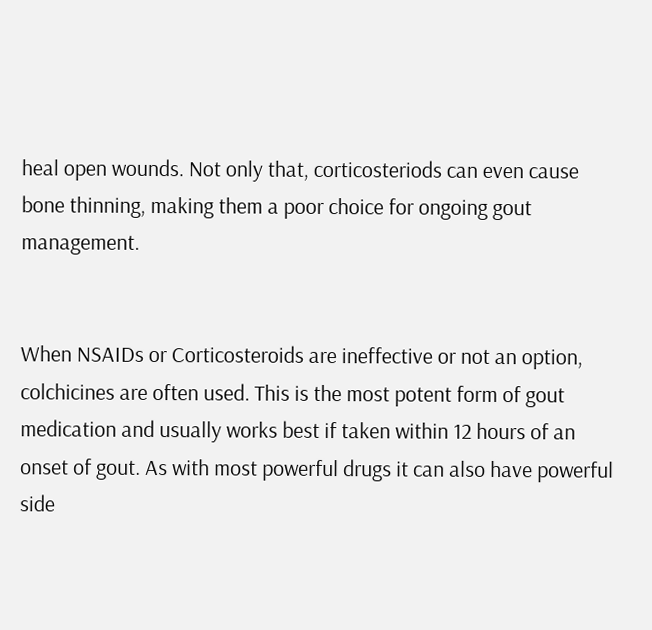heal open wounds. Not only that, corticosteriods can even cause bone thinning, making them a poor choice for ongoing gout management.


When NSAIDs or Corticosteroids are ineffective or not an option, colchicines are often used. This is the most potent form of gout medication and usually works best if taken within 12 hours of an onset of gout. As with most powerful drugs it can also have powerful side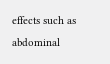effects such as abdominal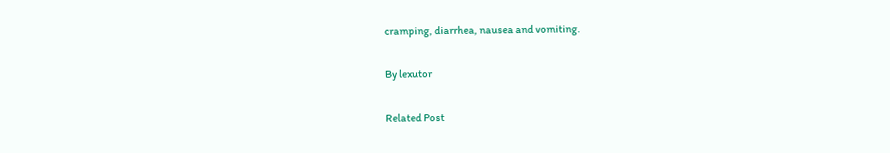cramping, diarrhea, nausea and vomiting.

By lexutor

Related Post